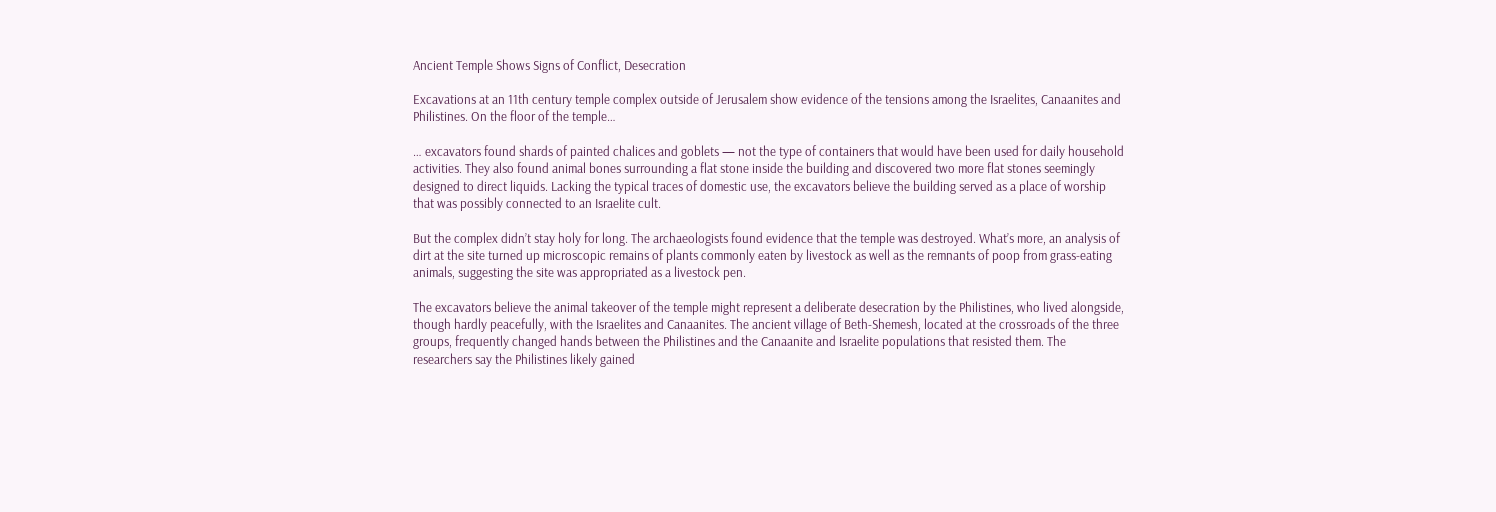Ancient Temple Shows Signs of Conflict, Desecration

Excavations at an 11th century temple complex outside of Jerusalem show evidence of the tensions among the Israelites, Canaanites and Philistines. On the floor of the temple…

… excavators found shards of painted chalices and goblets — not the type of containers that would have been used for daily household activities. They also found animal bones surrounding a flat stone inside the building and discovered two more flat stones seemingly designed to direct liquids. Lacking the typical traces of domestic use, the excavators believe the building served as a place of worship that was possibly connected to an Israelite cult.

But the complex didn’t stay holy for long. The archaeologists found evidence that the temple was destroyed. What’s more, an analysis of dirt at the site turned up microscopic remains of plants commonly eaten by livestock as well as the remnants of poop from grass-eating animals, suggesting the site was appropriated as a livestock pen.

The excavators believe the animal takeover of the temple might represent a deliberate desecration by the Philistines, who lived alongside, though hardly peacefully, with the Israelites and Canaanites. The ancient village of Beth-Shemesh, located at the crossroads of the three groups, frequently changed hands between the Philistines and the Canaanite and Israelite populations that resisted them. The researchers say the Philistines likely gained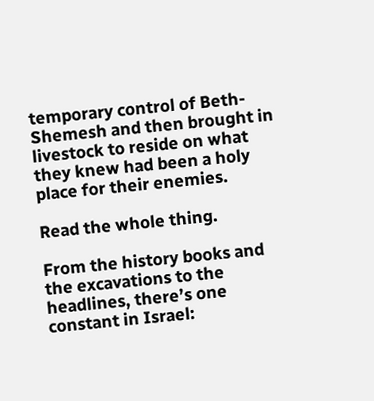temporary control of Beth-Shemesh and then brought in livestock to reside on what they knew had been a holy place for their enemies.

Read the whole thing.

From the history books and the excavations to the headlines, there’s one constant in Israel: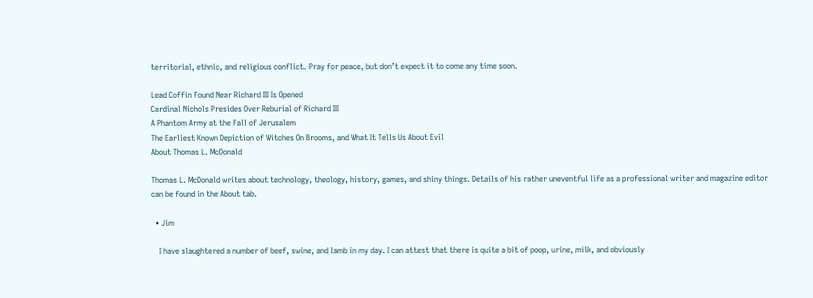territorial, ethnic, and religious conflict. Pray for peace, but don’t expect it to come any time soon.

Lead Coffin Found Near Richard III Is Opened
Cardinal Nichols Presides Over Reburial of Richard III
A Phantom Army at the Fall of Jerusalem
The Earliest Known Depiction of Witches On Brooms, and What It Tells Us About Evil
About Thomas L. McDonald

Thomas L. McDonald writes about technology, theology, history, games, and shiny things. Details of his rather uneventful life as a professional writer and magazine editor can be found in the About tab.

  • Jim

    I have slaughtered a number of beef, swine, and lamb in my day. I can attest that there is quite a bit of poop, urine, milk, and obviously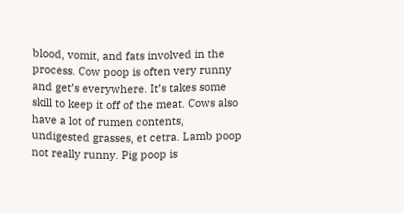blood, vomit, and fats involved in the process. Cow poop is often very runny and get’s everywhere. It’s takes some skill to keep it off of the meat. Cows also have a lot of rumen contents, undigested grasses, et cetra. Lamb poop not really runny. Pig poop is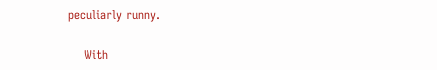peculiarly runny.

    With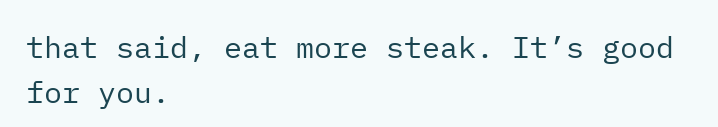that said, eat more steak. It’s good for you.